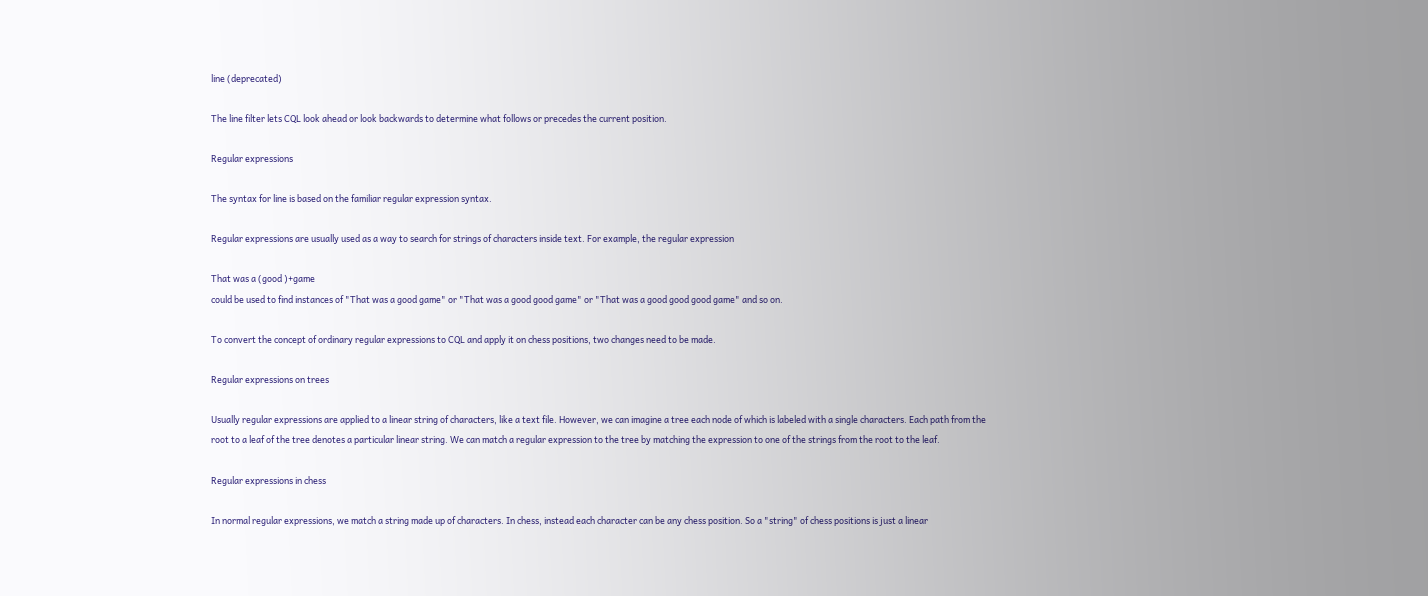line (deprecated)

The line filter lets CQL look ahead or look backwards to determine what follows or precedes the current position.

Regular expressions

The syntax for line is based on the familiar regular expression syntax.

Regular expressions are usually used as a way to search for strings of characters inside text. For example, the regular expression

That was a (good )+game
could be used to find instances of "That was a good game" or "That was a good good game" or "That was a good good good game" and so on.

To convert the concept of ordinary regular expressions to CQL and apply it on chess positions, two changes need to be made.

Regular expressions on trees

Usually regular expressions are applied to a linear string of characters, like a text file. However, we can imagine a tree each node of which is labeled with a single characters. Each path from the root to a leaf of the tree denotes a particular linear string. We can match a regular expression to the tree by matching the expression to one of the strings from the root to the leaf.

Regular expressions in chess

In normal regular expressions, we match a string made up of characters. In chess, instead each character can be any chess position. So a "string" of chess positions is just a linear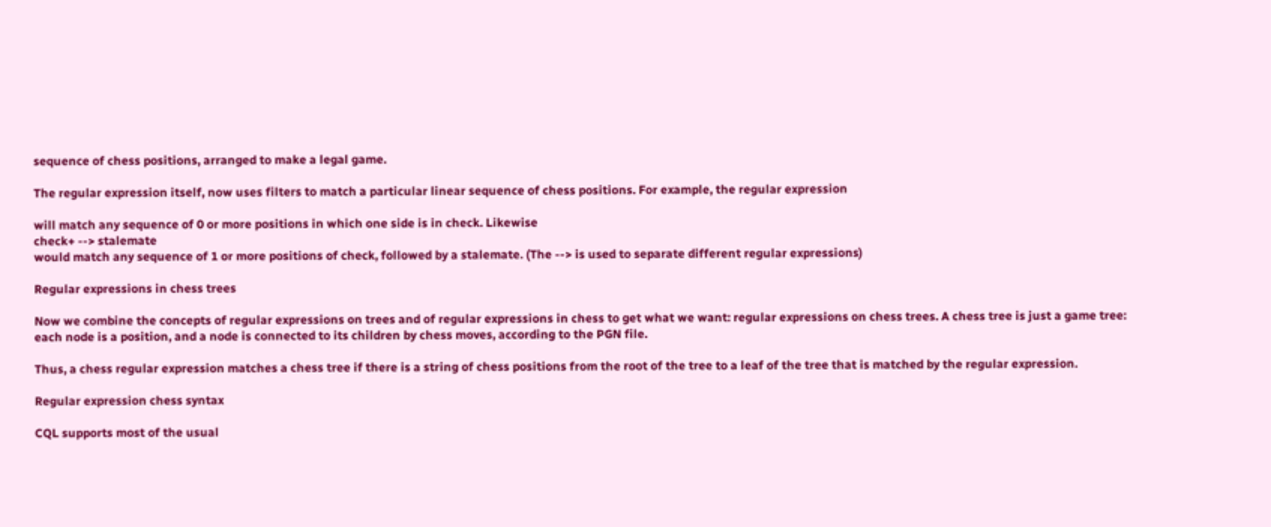sequence of chess positions, arranged to make a legal game.

The regular expression itself, now uses filters to match a particular linear sequence of chess positions. For example, the regular expression

will match any sequence of 0 or more positions in which one side is in check. Likewise
check+ --> stalemate
would match any sequence of 1 or more positions of check, followed by a stalemate. (The --> is used to separate different regular expressions)

Regular expressions in chess trees

Now we combine the concepts of regular expressions on trees and of regular expressions in chess to get what we want: regular expressions on chess trees. A chess tree is just a game tree: each node is a position, and a node is connected to its children by chess moves, according to the PGN file.

Thus, a chess regular expression matches a chess tree if there is a string of chess positions from the root of the tree to a leaf of the tree that is matched by the regular expression.

Regular expression chess syntax

CQL supports most of the usual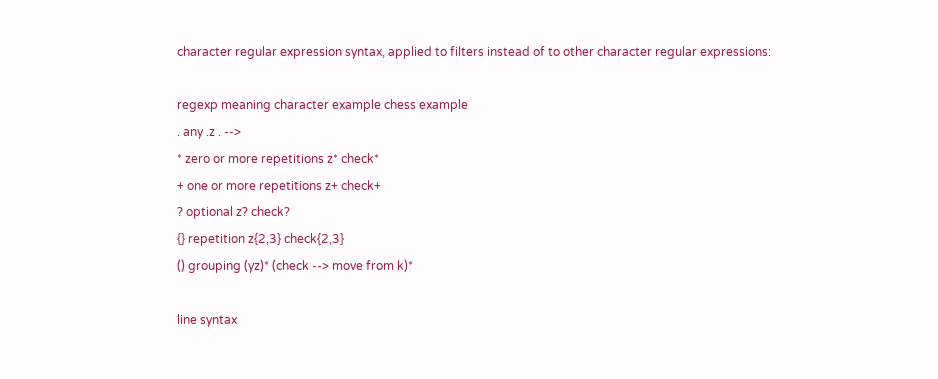character regular expression syntax, applied to filters instead of to other character regular expressions:

regexp meaning character example chess example
. any .z . -->
* zero or more repetitions z* check*
+ one or more repetitions z+ check+
? optional z? check?
{} repetition z{2,3} check{2,3}
() grouping (yz)* (check --> move from k)*

line syntax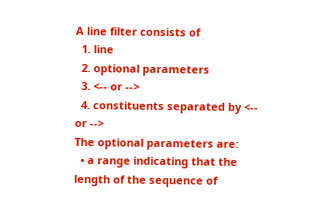A line filter consists of
  1. line
  2. optional parameters
  3. <-- or -->
  4. constituents separated by <-- or -->
The optional parameters are:
  • a range indicating that the length of the sequence of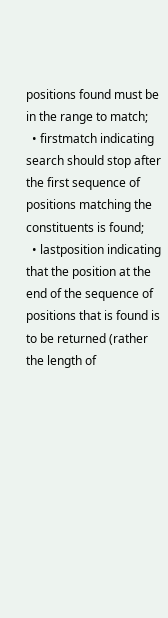positions found must be in the range to match;
  • firstmatch indicating search should stop after the first sequence of positions matching the constituents is found;
  • lastposition indicating that the position at the end of the sequence of positions that is found is to be returned (rather the length of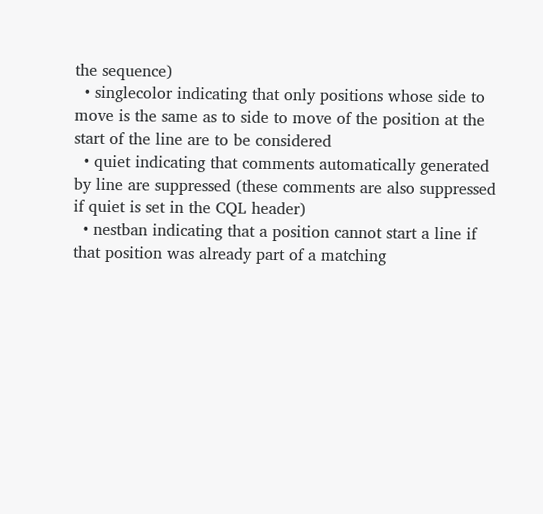the sequence)
  • singlecolor indicating that only positions whose side to move is the same as to side to move of the position at the start of the line are to be considered
  • quiet indicating that comments automatically generated by line are suppressed (these comments are also suppressed if quiet is set in the CQL header)
  • nestban indicating that a position cannot start a line if that position was already part of a matching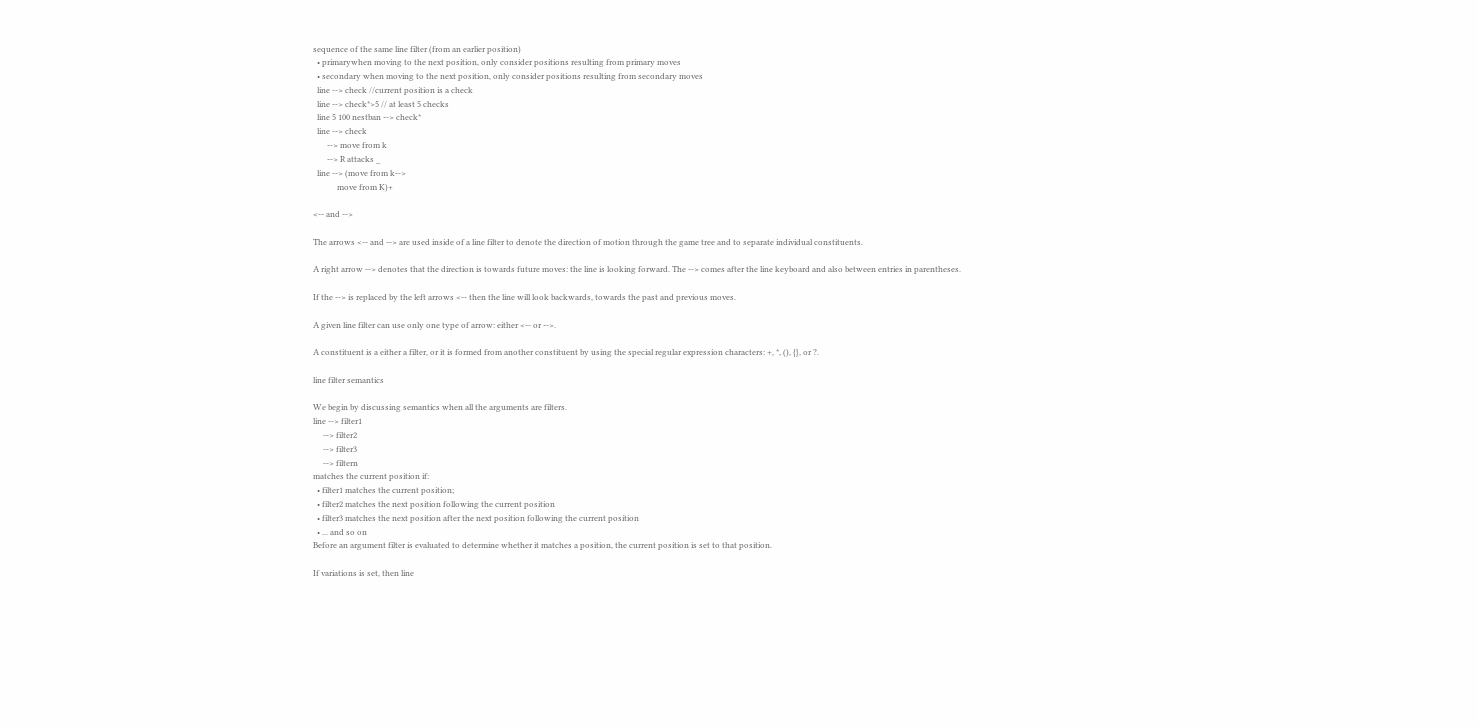sequence of the same line filter (from an earlier position)
  • primarywhen moving to the next position, only consider positions resulting from primary moves
  • secondary when moving to the next position, only consider positions resulting from secondary moves
  line --> check //current position is a check
  line --> check*>5 // at least 5 checks
  line 5 100 nestban --> check*
  line --> check
       --> move from k
       --> R attacks _
  line --> (move from k-->
            move from K)+

<-- and -->

The arrows <-- and --> are used inside of a line filter to denote the direction of motion through the game tree and to separate individual constituents.

A right arrow --> denotes that the direction is towards future moves: the line is looking forward. The --> comes after the line keyboard and also between entries in parentheses.

If the --> is replaced by the left arrows <-- then the line will look backwards, towards the past and previous moves.

A given line filter can use only one type of arrow: either <-- or -->.

A constituent is a either a filter, or it is formed from another constituent by using the special regular expression characters: +, *, (), {}, or ?.

line filter semantics

We begin by discussing semantics when all the arguments are filters.
line --> filter1
     --> filter2
     --> filter3
     --> filtern
matches the current position if:
  • filter1 matches the current position;
  • filter2 matches the next position following the current position
  • filter3 matches the next position after the next position following the current position
  • ... and so on
Before an argument filter is evaluated to determine whether it matches a position, the current position is set to that position.

If variations is set, then line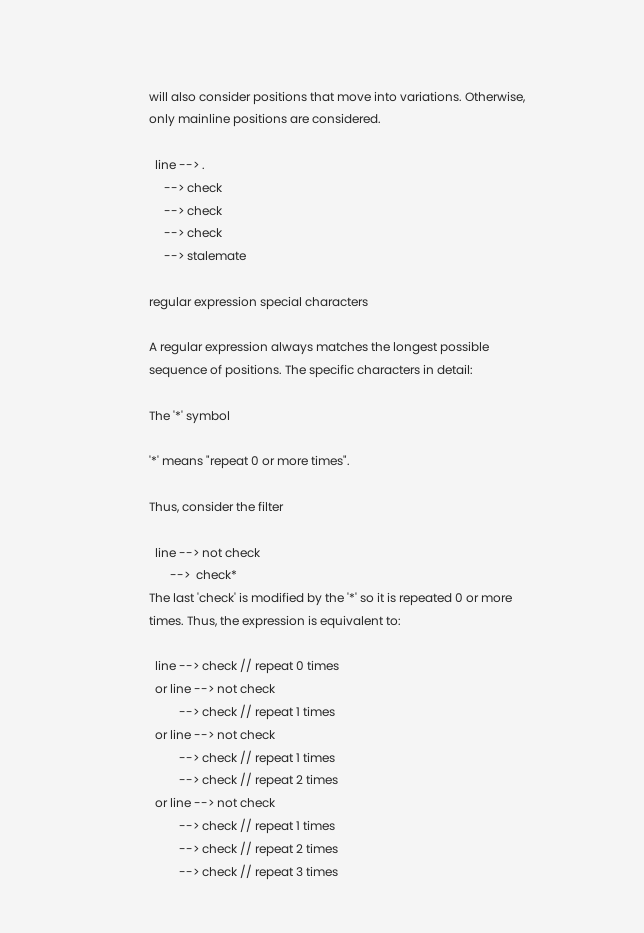will also consider positions that move into variations. Otherwise, only mainline positions are considered.

  line --> .
     --> check
     --> check
     --> check
     --> stalemate

regular expression special characters

A regular expression always matches the longest possible sequence of positions. The specific characters in detail:

The '*' symbol

'*' means "repeat 0 or more times".

Thus, consider the filter

  line --> not check
       -->  check*
The last 'check' is modified by the '*' so it is repeated 0 or more times. Thus, the expression is equivalent to:

  line --> check // repeat 0 times
  or line --> not check
          --> check // repeat 1 times
  or line --> not check
          --> check // repeat 1 times
          --> check // repeat 2 times
  or line --> not check
          --> check // repeat 1 times
          --> check // repeat 2 times
          --> check // repeat 3 times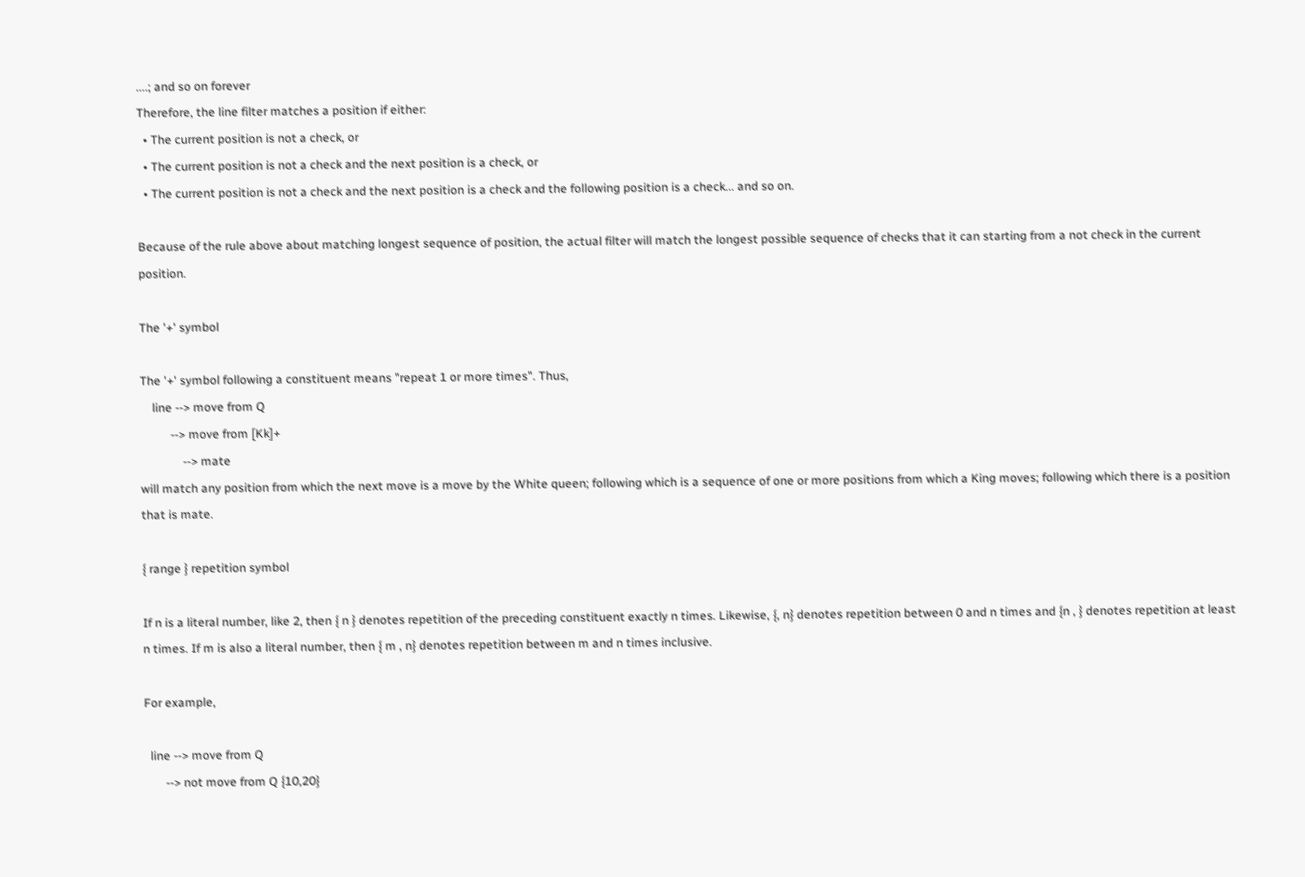....; and so on forever
Therefore, the line filter matches a position if either:
  • The current position is not a check, or
  • The current position is not a check and the next position is a check, or
  • The current position is not a check and the next position is a check and the following position is a check... and so on.

Because of the rule above about matching longest sequence of position, the actual filter will match the longest possible sequence of checks that it can starting from a not check in the current position.

The '+' symbol

The '+' symbol following a constituent means "repeat 1 or more times". Thus,
    line --> move from Q
          --> move from [Kk]+
              --> mate
will match any position from which the next move is a move by the White queen; following which is a sequence of one or more positions from which a King moves; following which there is a position that is mate.

{ range } repetition symbol

If n is a literal number, like 2, then { n } denotes repetition of the preceding constituent exactly n times. Likewise, {, n} denotes repetition between 0 and n times and {n , } denotes repetition at least n times. If m is also a literal number, then { m , n} denotes repetition between m and n times inclusive.

For example,

  line --> move from Q
       --> not move from Q {10,20}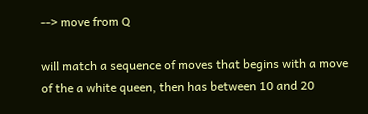--> move from Q

will match a sequence of moves that begins with a move of the a white queen, then has between 10 and 20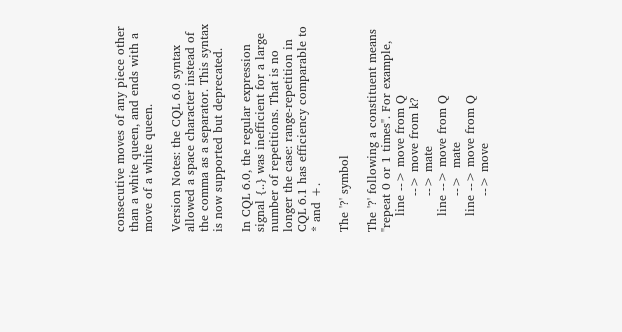consecutive moves of any piece other than a white queen, and ends with a move of a white queen.

Version Notes: the CQL 6.0 syntax allowed a space character instead of the comma as a separator. This syntax is now supported but deprecated.

In CQL 6.0, the regular expression signal {..} was inefficient for a large number of repetitions. That is no longer the case: range-repetition in CQL 6.1 has efficiency comparable to * and +.

The '?' symbol

The '?' following a constituent means "repeat 0 or 1 times". For example,
    line --> move from Q
         --> move from k?
         --> mate
    line --> move from Q
         -->  mate
    line --> move from Q
         --> move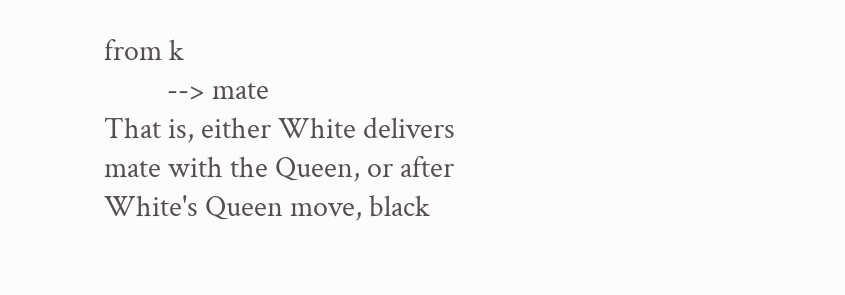from k
         --> mate
That is, either White delivers mate with the Queen, or after White's Queen move, black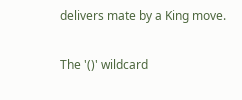delivers mate by a King move.

The '()' wildcard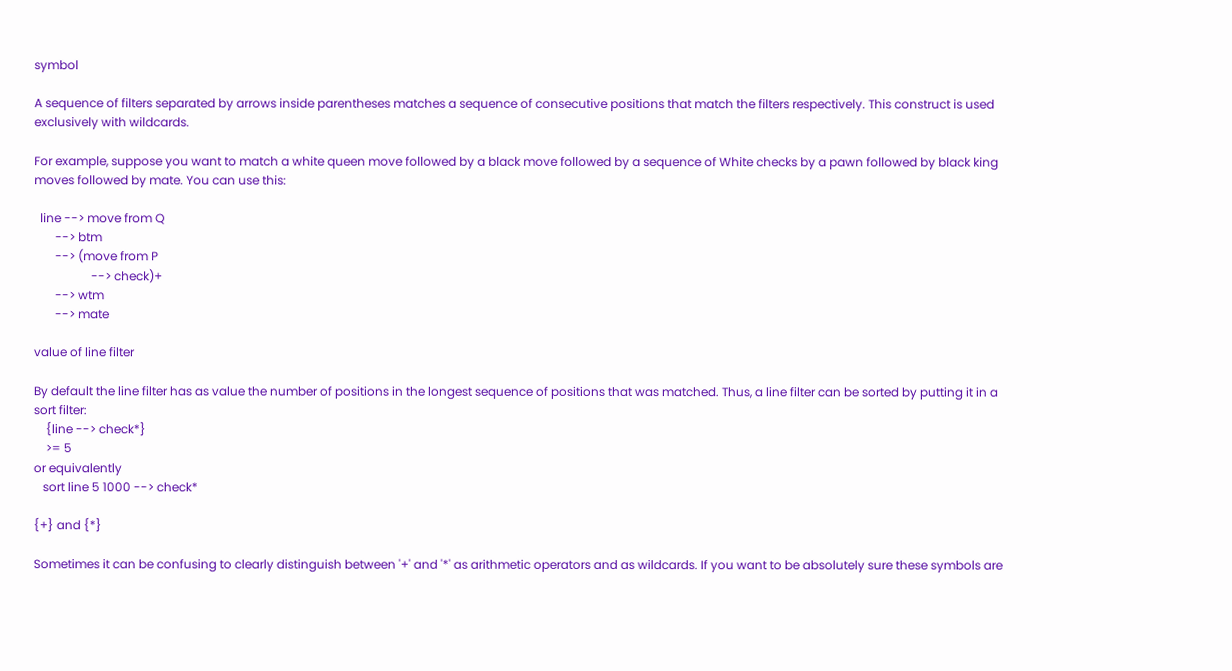symbol

A sequence of filters separated by arrows inside parentheses matches a sequence of consecutive positions that match the filters respectively. This construct is used exclusively with wildcards.

For example, suppose you want to match a white queen move followed by a black move followed by a sequence of White checks by a pawn followed by black king moves followed by mate. You can use this:

  line --> move from Q
       --> btm
       --> (move from P
                   --> check)+
       --> wtm
       --> mate

value of line filter

By default the line filter has as value the number of positions in the longest sequence of positions that was matched. Thus, a line filter can be sorted by putting it in a sort filter:
    {line --> check*}
    >= 5
or equivalently
   sort line 5 1000 --> check*

{+} and {*}

Sometimes it can be confusing to clearly distinguish between '+' and '*' as arithmetic operators and as wildcards. If you want to be absolutely sure these symbols are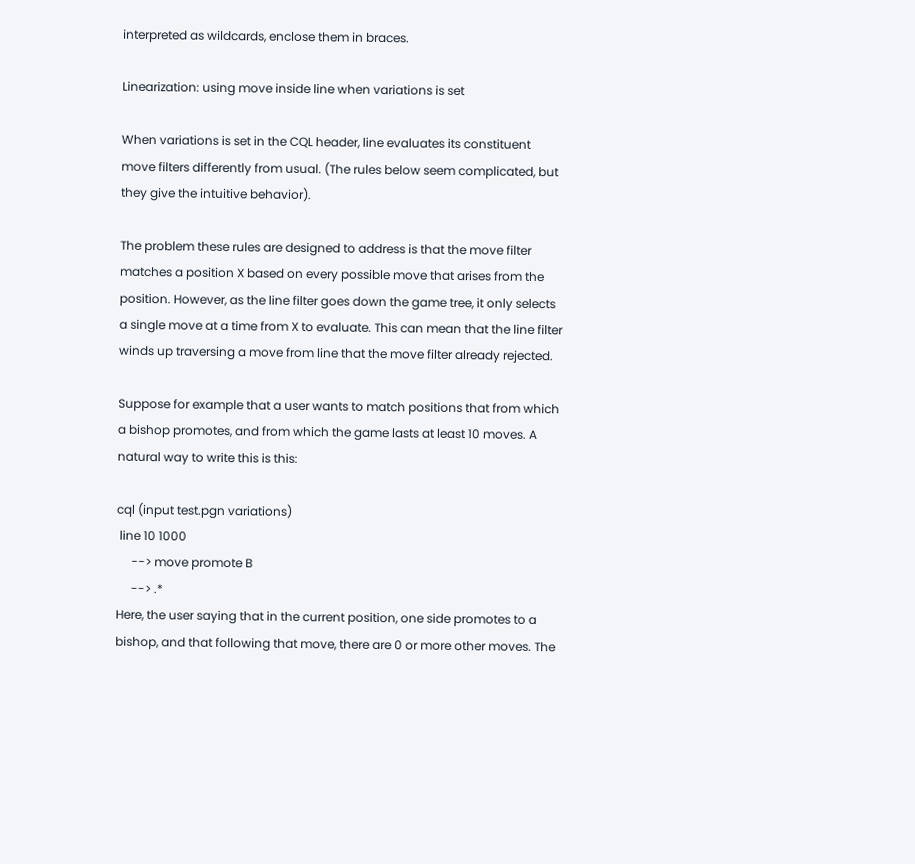interpreted as wildcards, enclose them in braces.

Linearization: using move inside line when variations is set

When variations is set in the CQL header, line evaluates its constituent move filters differently from usual. (The rules below seem complicated, but they give the intuitive behavior).

The problem these rules are designed to address is that the move filter matches a position X based on every possible move that arises from the position. However, as the line filter goes down the game tree, it only selects a single move at a time from X to evaluate. This can mean that the line filter winds up traversing a move from line that the move filter already rejected.

Suppose for example that a user wants to match positions that from which a bishop promotes, and from which the game lasts at least 10 moves. A natural way to write this is this:

cql (input test.pgn variations)
 line 10 1000
     --> move promote B
     --> .*
Here, the user saying that in the current position, one side promotes to a bishop, and that following that move, there are 0 or more other moves. The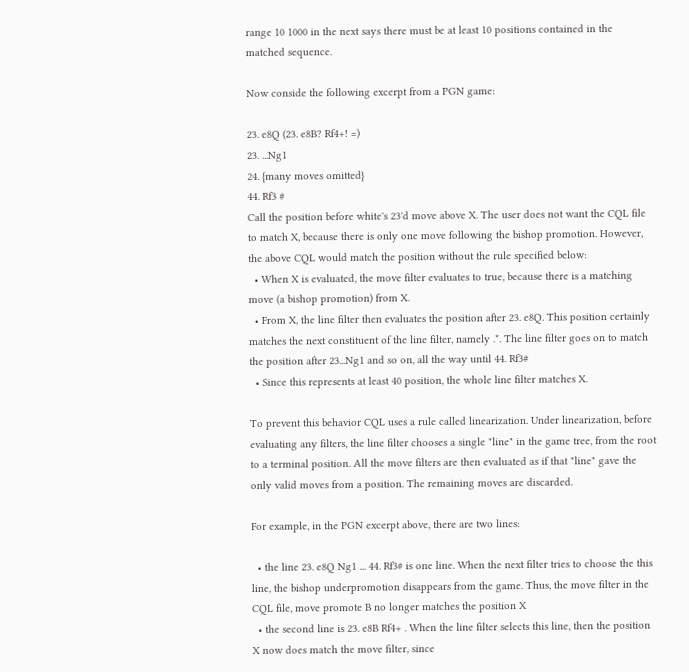range 10 1000 in the next says there must be at least 10 positions contained in the matched sequence.

Now conside the following excerpt from a PGN game:

23. e8Q (23. e8B? Rf4+! =)
23. ...Ng1
24. {many moves omitted}
44. Rf3 #
Call the position before white's 23'd move above X. The user does not want the CQL file to match X, because there is only one move following the bishop promotion. However, the above CQL would match the position without the rule specified below:
  • When X is evaluated, the move filter evaluates to true, because there is a matching move (a bishop promotion) from X.
  • From X, the line filter then evaluates the position after 23. e8Q. This position certainly matches the next constituent of the line filter, namely .*. The line filter goes on to match the position after 23...Ng1 and so on, all the way until 44. Rf3#
  • Since this represents at least 40 position, the whole line filter matches X.

To prevent this behavior CQL uses a rule called linearization. Under linearization, before evaluating any filters, the line filter chooses a single "line" in the game tree, from the root to a terminal position. All the move filters are then evaluated as if that "line" gave the only valid moves from a position. The remaining moves are discarded.

For example, in the PGN excerpt above, there are two lines:

  • the line 23. e8Q Ng1 ... 44. Rf3# is one line. When the next filter tries to choose the this line, the bishop underpromotion disappears from the game. Thus, the move filter in the CQL file, move promote B no longer matches the position X
  • the second line is 23. e8B Rf4+ . When the line filter selects this line, then the position X now does match the move filter, since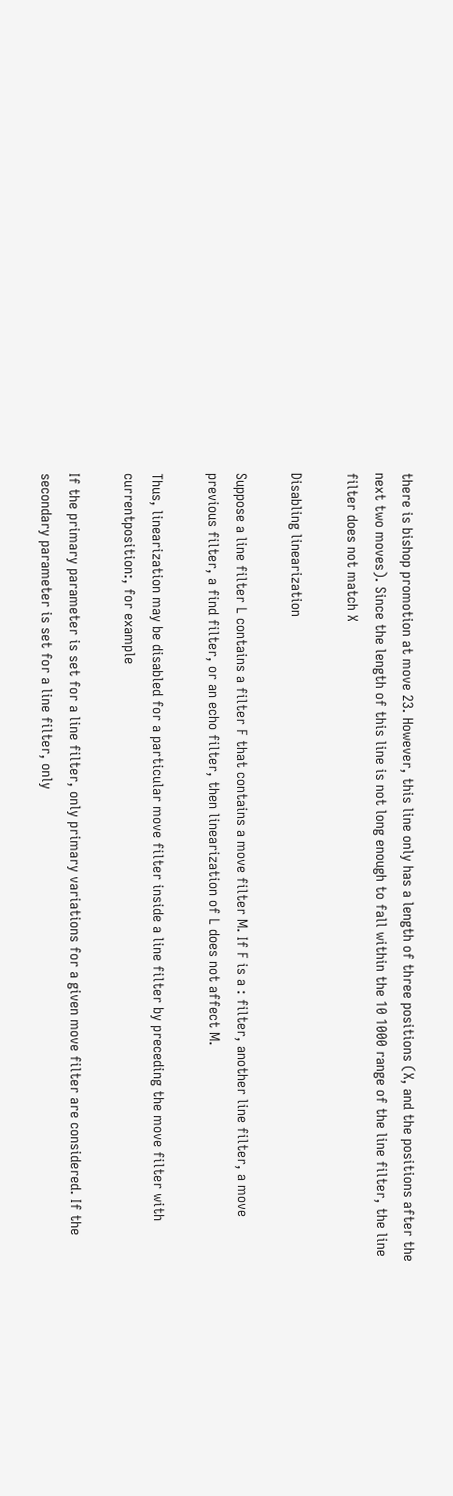there is bishop promotion at move 23. However, this line only has a length of three positions (X, and the positions after the next two moves). Since the length of this line is not long enough to fall within the 10 1000 range of the line filter, the line filter does not match X

Disabling linearization

Suppose a line filter L contains a filter F that contains a move filter M. If F is a : filter, another line filter, a move previous filter, a find filter, or an echo filter, then linearization of L does not affect M.

Thus, linearization may be disabled for a particular move filter inside a line filter by preceding the move filter with currentposition:, for example

If the primary parameter is set for a line filter, only primary variations for a given move filter are considered. If the secondary parameter is set for a line filter, only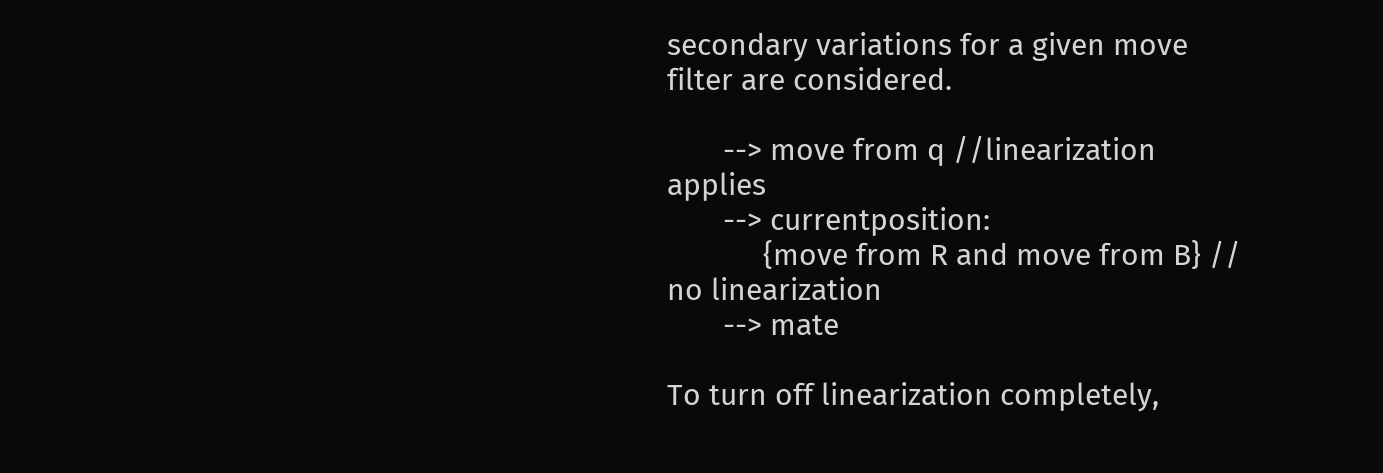secondary variations for a given move filter are considered.

       --> move from q //linearization applies
       --> currentposition:
            {move from R and move from B} // no linearization
       --> mate

To turn off linearization completely,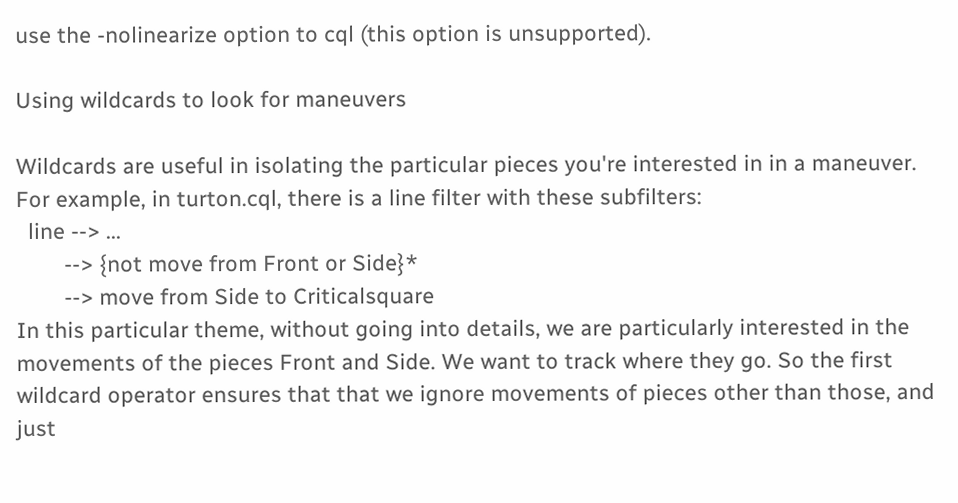use the -nolinearize option to cql (this option is unsupported).

Using wildcards to look for maneuvers

Wildcards are useful in isolating the particular pieces you're interested in in a maneuver. For example, in turton.cql, there is a line filter with these subfilters:
  line --> ...
        --> {not move from Front or Side}*
        --> move from Side to Criticalsquare
In this particular theme, without going into details, we are particularly interested in the movements of the pieces Front and Side. We want to track where they go. So the first wildcard operator ensures that that we ignore movements of pieces other than those, and just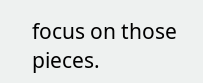focus on those pieces.